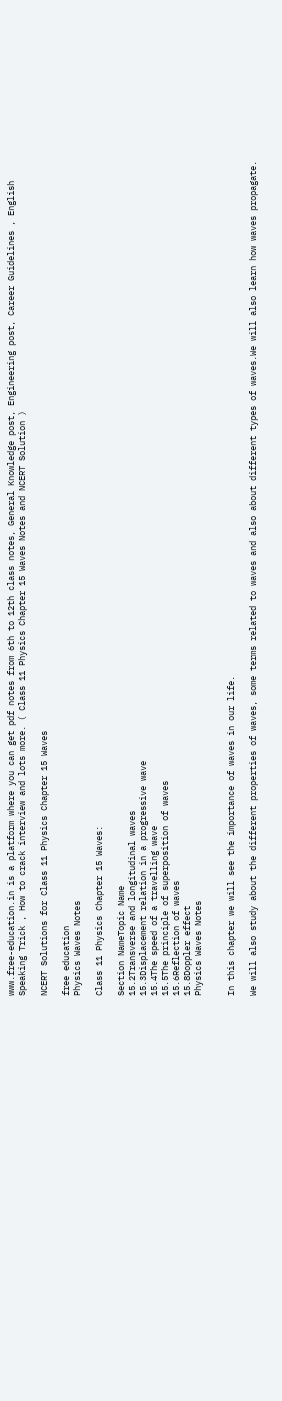www.free-education.in is a platform where you can get pdf notes from 6th to 12th class notes, General Knowledge post, Engineering post, Career Guidelines , English Speaking Trick , How to crack interview and lots more. ( Class 11 Physics Chapter 15 Waves Notes and NCERT Solution )

NCERT Solutions for Class 11 Physics Chapter 15 Waves

free education
Physics Waves Notes

Class 11 Physics Chapter 15 Waves:

Section NameTopic Name
15.2Transverse and longitudinal waves
15.3Displacement relation in a progressive wave
15.4The speed of a travelling wave
15.5The principle of superposition of waves
15.6Reflection of waves
15.8Doppler effect
Physics Waves Notes


In this chapter we will see the importance of waves in our life.

We will also study about the different properties of waves, some terms related to waves and also about different types of waves.We will also learn how waves propagate.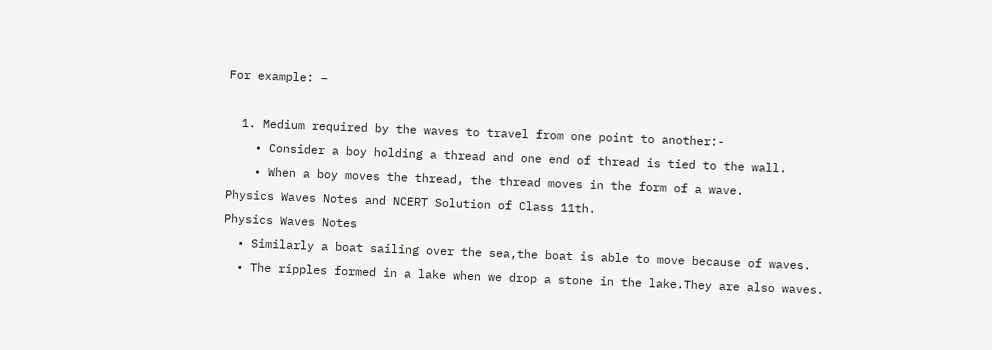For example: –

  1. Medium required by the waves to travel from one point to another:-
    • Consider a boy holding a thread and one end of thread is tied to the wall.
    • When a boy moves the thread, the thread moves in the form of a wave.
Physics Waves Notes and NCERT Solution of Class 11th.
Physics Waves Notes
  • Similarly a boat sailing over the sea,the boat is able to move because of waves.
  • The ripples formed in a lake when we drop a stone in the lake.They are also waves.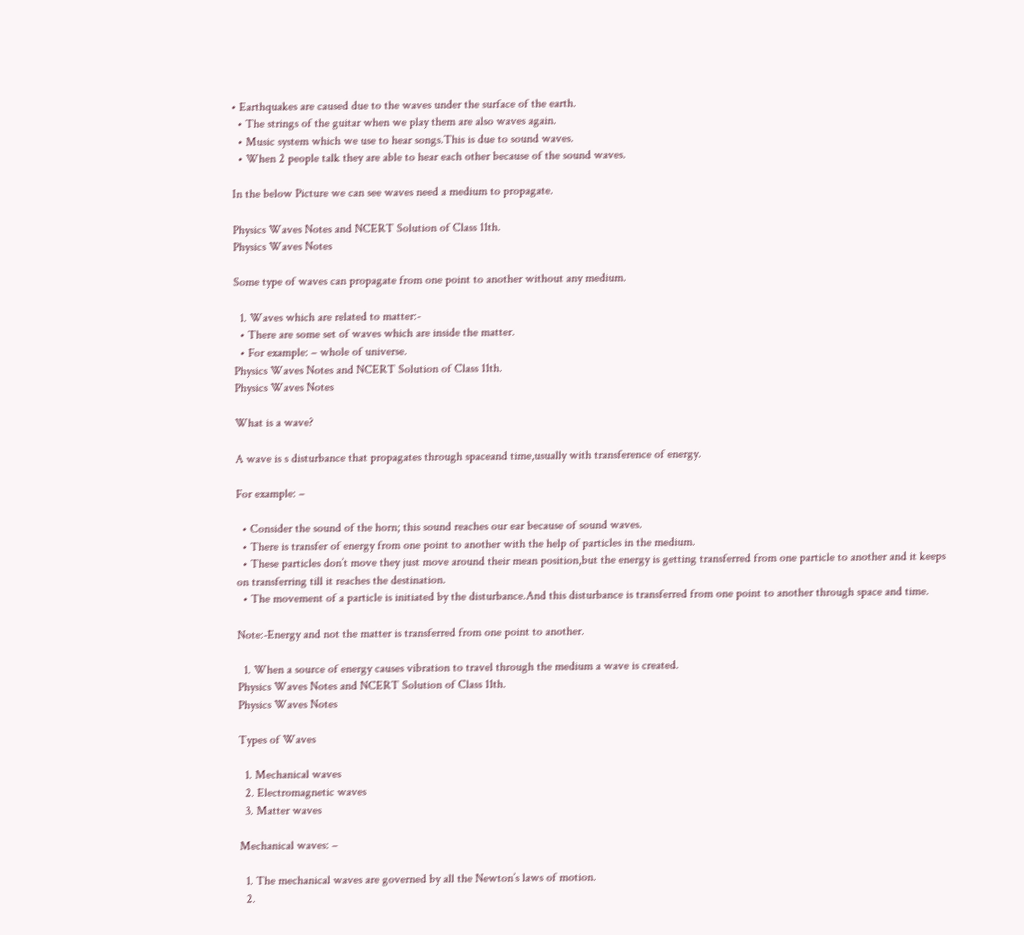• Earthquakes are caused due to the waves under the surface of the earth.
  • The strings of the guitar when we play them are also waves again.
  • Music system which we use to hear songs.This is due to sound waves.
  • When 2 people talk they are able to hear each other because of the sound waves.

In the below Picture we can see waves need a medium to propagate.

Physics Waves Notes and NCERT Solution of Class 11th.
Physics Waves Notes

Some type of waves can propagate from one point to another without any medium.

  1. Waves which are related to matter:-
  • There are some set of waves which are inside the matter.
  • For example: – whole of universe.
Physics Waves Notes and NCERT Solution of Class 11th.
Physics Waves Notes

What is a wave?

A wave is s disturbance that propagates through spaceand time,usually with transference of energy.

For example: –

  • Consider the sound of the horn; this sound reaches our ear because of sound waves.
  • There is transfer of energy from one point to another with the help of particles in the medium.
  • These particles don’t move they just move around their mean position,but the energy is getting transferred from one particle to another and it keeps on transferring till it reaches the destination.
  • The movement of a particle is initiated by the disturbance.And this disturbance is transferred from one point to another through space and time.

Note:-Energy and not the matter is transferred from one point to another.

  1. When a source of energy causes vibration to travel through the medium a wave is created.
Physics Waves Notes and NCERT Solution of Class 11th.
Physics Waves Notes

Types of Waves

  1. Mechanical waves
  2. Electromagnetic waves
  3. Matter waves

Mechanical waves: –

  1. The mechanical waves are governed by all the Newton’s laws of motion.
  2.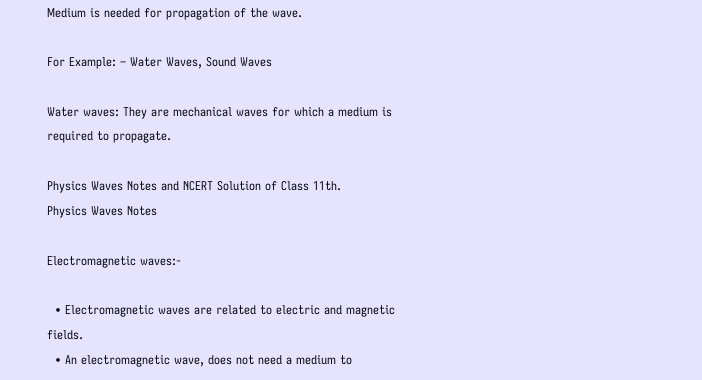Medium is needed for propagation of the wave.

For Example: – Water Waves, Sound Waves

Water waves: They are mechanical waves for which a medium is required to propagate.

Physics Waves Notes and NCERT Solution of Class 11th.
Physics Waves Notes

Electromagnetic waves:-

  • Electromagnetic waves are related to electric and magnetic fields.
  • An electromagnetic wave, does not need a medium to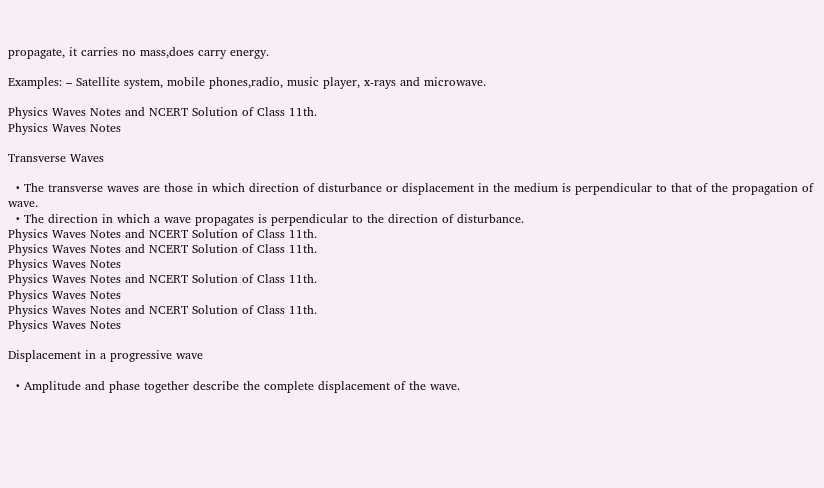propagate, it carries no mass,does carry energy.

Examples: – Satellite system, mobile phones,radio, music player, x-rays and microwave.

Physics Waves Notes and NCERT Solution of Class 11th.
Physics Waves Notes

Transverse Waves

  • The transverse waves are those in which direction of disturbance or displacement in the medium is perpendicular to that of the propagation of wave.
  • The direction in which a wave propagates is perpendicular to the direction of disturbance.
Physics Waves Notes and NCERT Solution of Class 11th.
Physics Waves Notes and NCERT Solution of Class 11th.
Physics Waves Notes
Physics Waves Notes and NCERT Solution of Class 11th.
Physics Waves Notes
Physics Waves Notes and NCERT Solution of Class 11th.
Physics Waves Notes

Displacement in a progressive wave

  • Amplitude and phase together describe the complete displacement of the wave.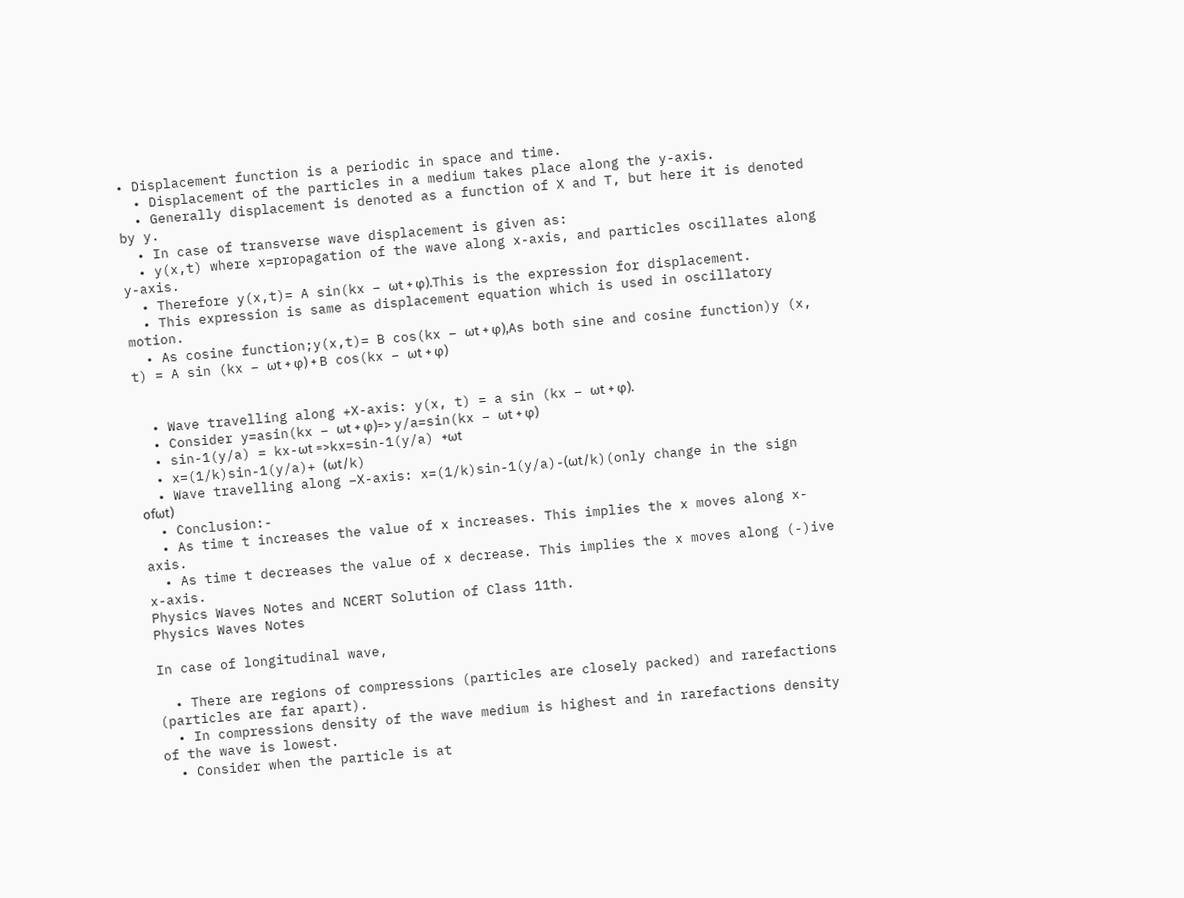• Displacement function is a periodic in space and time.
  • Displacement of the particles in a medium takes place along the y-axis.
  • Generally displacement is denoted as a function of X and T, but here it is denoted by y.
  • In case of transverse wave displacement is given as:
  • y(x,t) where x=propagation of the wave along x-axis, and particles oscillates along y-axis.
  • Therefore y(x,t)= A sin(kx – ωt + φ).This is the expression for displacement.
  • This expression is same as displacement equation which is used in oscillatory motion.
  • As cosine function;y(x,t)= B cos(kx – ωt + φ),As both sine and cosine function)y (x, t) = A sin (kx – ωt + φ) + B cos(kx – ωt + φ)


  • Wave travelling along +X-axis: y(x, t) = a sin (kx – ωt + φ).
  • Consider y=asin(kx – ωt + φ)=> y/a=sin(kx – ωt + φ)
  • sin-1(y/a) = kx-ωt =>kx=sin-1(y/a) +ωt
  • x=(1/k)sin-1(y/a)+ (ωt/k)
  • Wave travelling along –X-axis: x=(1/k)sin-1(y/a)-(ωt/k)(only change in the sign ofωt)
  • Conclusion:-
  • As time t increases the value of x increases. This implies the x moves along x-axis.
  • As time t decreases the value of x decrease. This implies the x moves along (-)ive x-axis.
Physics Waves Notes and NCERT Solution of Class 11th.
Physics Waves Notes

In case of longitudinal wave,

  • There are regions of compressions (particles are closely packed) and rarefactions (particles are far apart).
  • In compressions density of the wave medium is highest and in rarefactions density of the wave is lowest.
  • Consider when the particle is at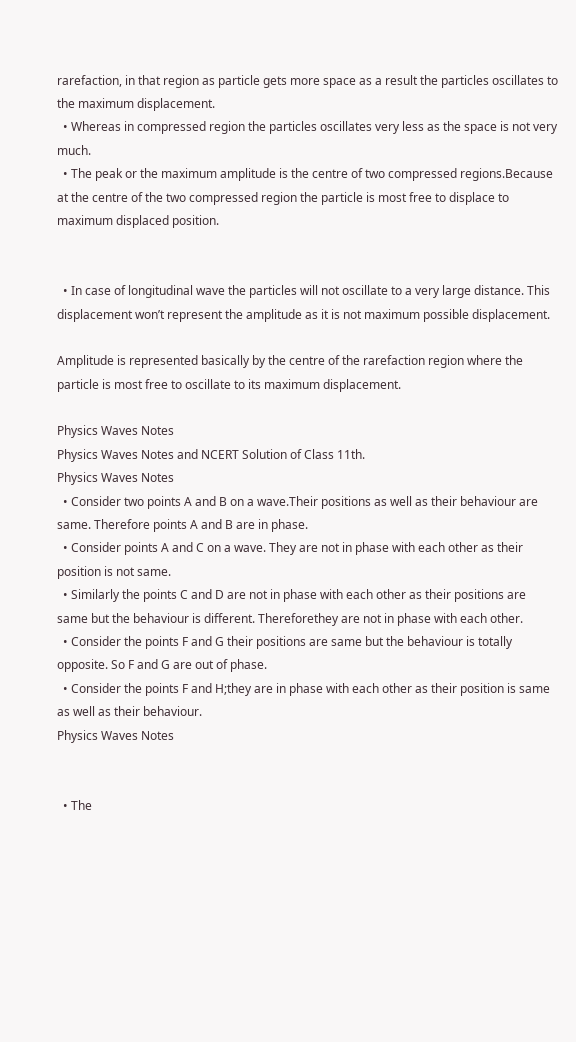rarefaction, in that region as particle gets more space as a result the particles oscillates to the maximum displacement.
  • Whereas in compressed region the particles oscillates very less as the space is not very much.
  • The peak or the maximum amplitude is the centre of two compressed regions.Because at the centre of the two compressed region the particle is most free to displace to maximum displaced position.


  • In case of longitudinal wave the particles will not oscillate to a very large distance. This displacement won’t represent the amplitude as it is not maximum possible displacement.

Amplitude is represented basically by the centre of the rarefaction region where the particle is most free to oscillate to its maximum displacement.

Physics Waves Notes
Physics Waves Notes and NCERT Solution of Class 11th.
Physics Waves Notes
  • Consider two points A and B on a wave.Their positions as well as their behaviour are same. Therefore points A and B are in phase.
  • Consider points A and C on a wave. They are not in phase with each other as their position is not same.
  • Similarly the points C and D are not in phase with each other as their positions are same but the behaviour is different. Thereforethey are not in phase with each other.
  • Consider the points F and G their positions are same but the behaviour is totally opposite. So F and G are out of phase.
  • Consider the points F and H;they are in phase with each other as their position is same as well as their behaviour.
Physics Waves Notes


  • The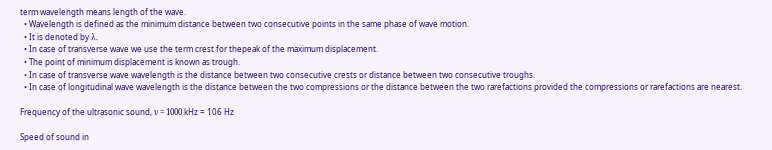term wavelength means length of the wave.
  • Wavelength is defined as the minimum distance between two consecutive points in the same phase of wave motion.
  • It is denoted by λ.
  • In case of transverse wave we use the term crest for thepeak of the maximum displacement.
  • The point of minimum displacement is known as trough.
  • In case of transverse wave wavelength is the distance between two consecutive crests or distance between two consecutive troughs.
  • In case of longitudinal wave wavelength is the distance between the two compressions or the distance between the two rarefactions provided the compressions or rarefactions are nearest.

Frequency of the ultrasonic sound, ν = 1000 kHz = 106 Hz

Speed of sound in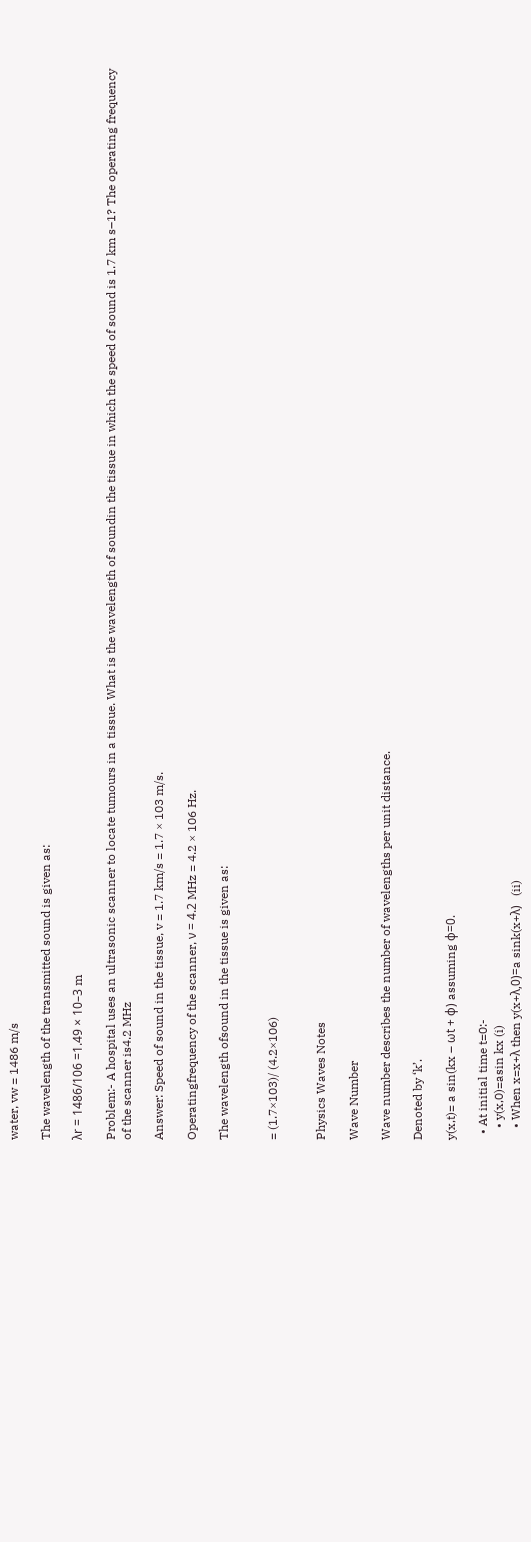water, vw = 1486 m/s

The wavelength of the transmitted sound is given as:

λr = 1486/106 =1.49 × 10–3 m

Problem:- A hospital uses an ultrasonic scanner to locate tumours in a tissue. What is the wavelength of soundin the tissue in which the speed of sound is 1.7 km s–1? The operating frequency of the scanner is4.2 MHz

Answer: Speed of sound in the tissue, v = 1.7 km/s = 1.7 × 103 m/s.

Operatingfrequency of the scanner, ν = 4.2 MHz = 4.2 × 106 Hz.

The wavelength ofsound in the tissue is given as:


= (1.7×103)/ (4.2×106)


Physics Waves Notes

Wave Number

Wave number describes the number of wavelengths per unit distance.

Denoted by ‘k’.

y(x,t)= a sin(kx – ωt + φ) assuming φ=0.

  • At initial time t=0:-
    • y(x,0)=asin kx (i)
    • When x=x+λ then y(x+λ,0)=a sink(x+λ)   (ii)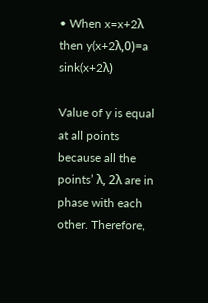• When x=x+2λ then y(x+2λ,0)=a sink(x+2λ)

Value of y is equal at all points because all the points’ λ, 2λ are in phase with each other. Therefore,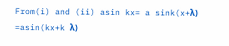From(i) and (ii) asin kx= a sink(x+λ)  =asin(kx+k λ)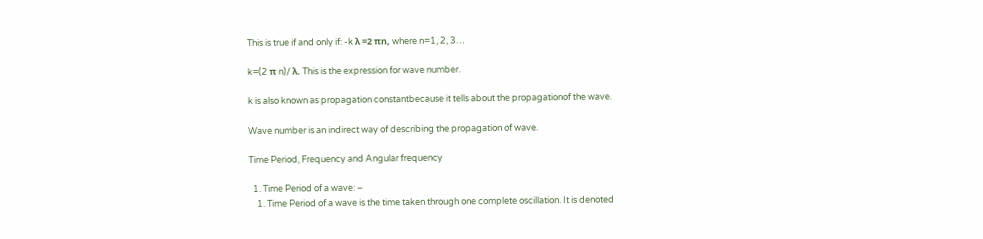This is true if and only if: -k λ =2 πn, where n=1, 2, 3…

k=(2 π n)/ λ. This is the expression for wave number.

k is also known as propagation constantbecause it tells about the propagationof the wave.

Wave number is an indirect way of describing the propagation of wave.

Time Period, Frequency and Angular frequency

  1. Time Period of a wave: –
    1. Time Period of a wave is the time taken through one complete oscillation. It is denoted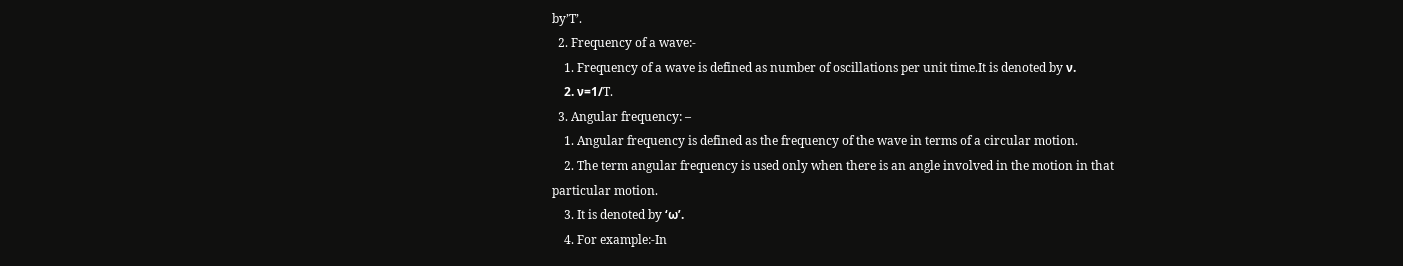by’T’.
  2. Frequency of a wave:-
    1. Frequency of a wave is defined as number of oscillations per unit time.It is denoted by ν.
    2. ν=1/T.
  3. Angular frequency: –
    1. Angular frequency is defined as the frequency of the wave in terms of a circular motion.
    2. The term angular frequency is used only when there is an angle involved in the motion in that particular motion.
    3. It is denoted by ‘ω’.
    4. For example:-In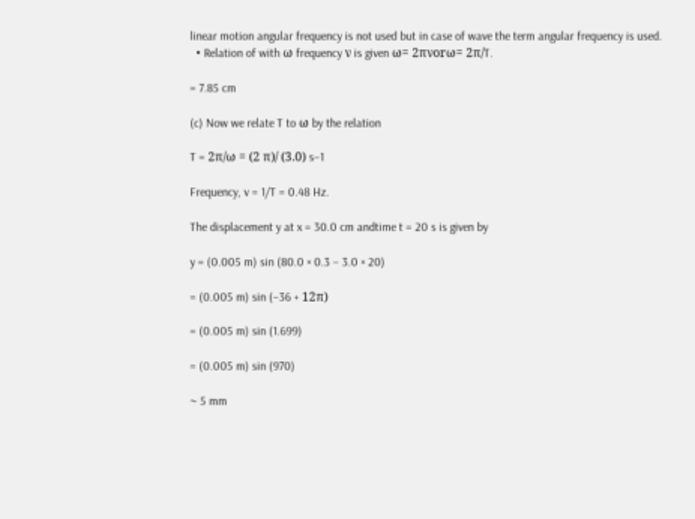linear motion angular frequency is not used but in case of wave the term angular frequency is used.
  • Relation of with ω frequency ν is given ω= 2πνorω= 2π/T.

= 7.85 cm

(c) Now we relate T to ω by the relation

T = 2π/ω = (2 π)/ (3.0) s–1

Frequency, v = 1/T = 0.48 Hz.

The displacement y at x = 30.0 cm andtime t = 20 s is given by

y = (0.005 m) sin (80.0 × 0.3 – 3.0 × 20)

= (0.005 m) sin (–36 + 12π)

= (0.005 m) sin (1.699)

= (0.005 m) sin (970)

~ 5 mm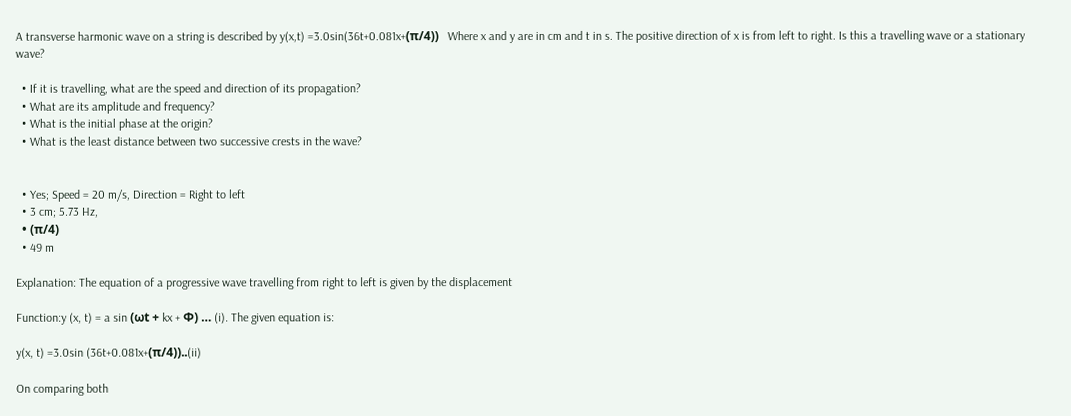A transverse harmonic wave on a string is described by y(x,t) =3.0sin(36t+0.081x+(π/4))   Where x and y are in cm and t in s. The positive direction of x is from left to right. Is this a travelling wave or a stationary wave?

  • If it is travelling, what are the speed and direction of its propagation?
  • What are its amplitude and frequency?
  • What is the initial phase at the origin?
  • What is the least distance between two successive crests in the wave?


  • Yes; Speed = 20 m/s, Direction = Right to left
  • 3 cm; 5.73 Hz,
  • (π/4)
  • 49 m

Explanation: The equation of a progressive wave travelling from right to left is given by the displacement

Function:y (x, t) = a sin (ωt + kx + Φ) … (i). The given equation is:

y(x, t) =3.0sin (36t+0.081x+(π/4))..(ii)

On comparing both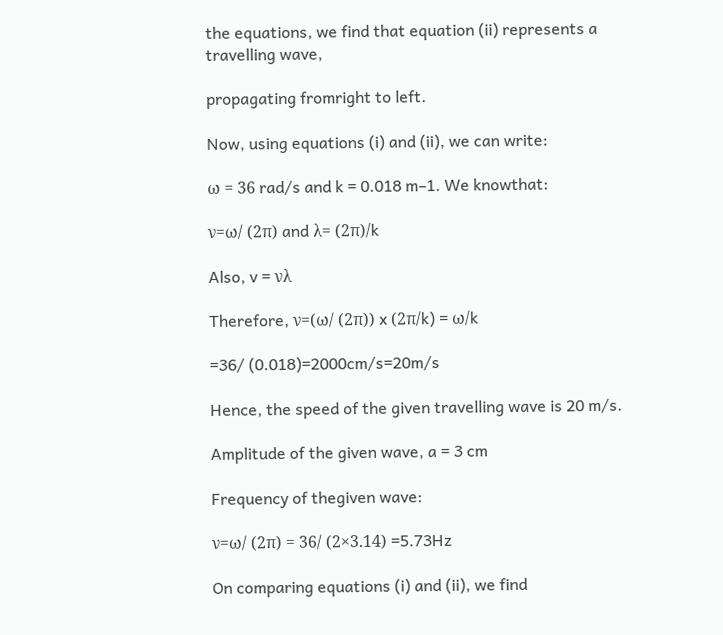the equations, we find that equation (ii) represents a travelling wave,

propagating fromright to left.

Now, using equations (i) and (ii), we can write:

ω = 36 rad/s and k = 0.018 m–1. We knowthat:

ν=ω/ (2π) and λ= (2π)/k

Also, v = νλ

Therefore, ν=(ω/ (2π)) x (2π/k) = ω/k

=36/ (0.018)=2000cm/s=20m/s

Hence, the speed of the given travelling wave is 20 m/s.

Amplitude of the given wave, a = 3 cm

Frequency of thegiven wave:

ν=ω/ (2π) = 36/ (2×3.14) =5.73Hz

On comparing equations (i) and (ii), we find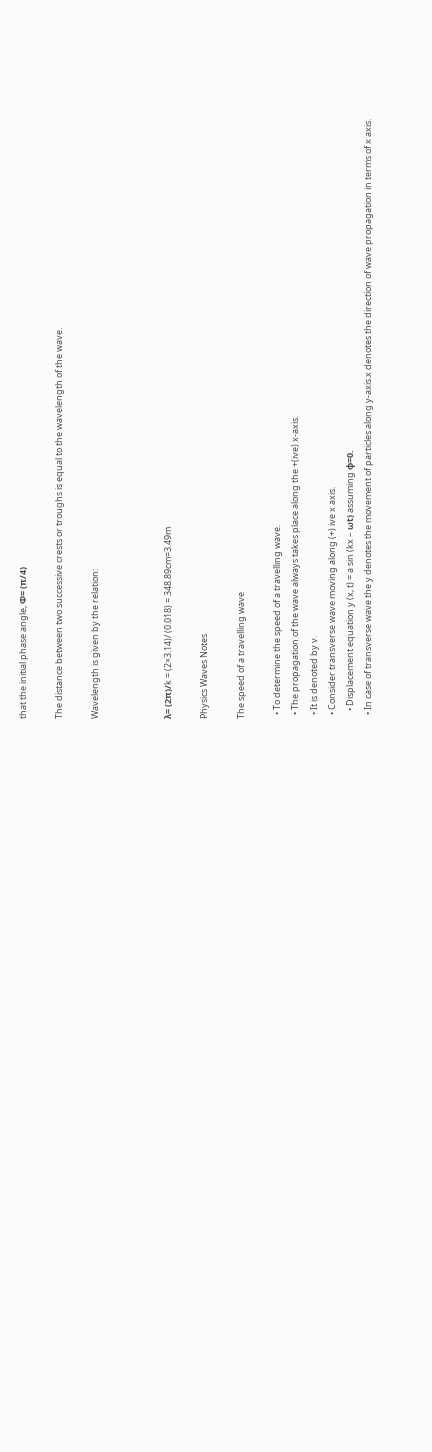that the initial phase angle, Φ= (π/4)

The distance between two successive crests or troughs is equal to the wavelength of the wave.

Wavelength is given by the relation:



λ= (2π)/k = (2×3.14)/ (0.018) = 348.89cm=3.49m

Physics Waves Notes

The speed of a travelling wave

  • To determine the speed of a travelling wave.
  • The propagation of the wave always takes place along the +(ive) x-axis.
  • It is denoted by v.
  • Consider transverse wave moving along (+) ive x axis.
    • Displacement equation y (x, t) = a sin (kx – ωt) assuming φ=0.
  • In case of transverse wave the y denotes the movement of particles along y-axis.x denotes the direction of wave propagation in terms of x axis.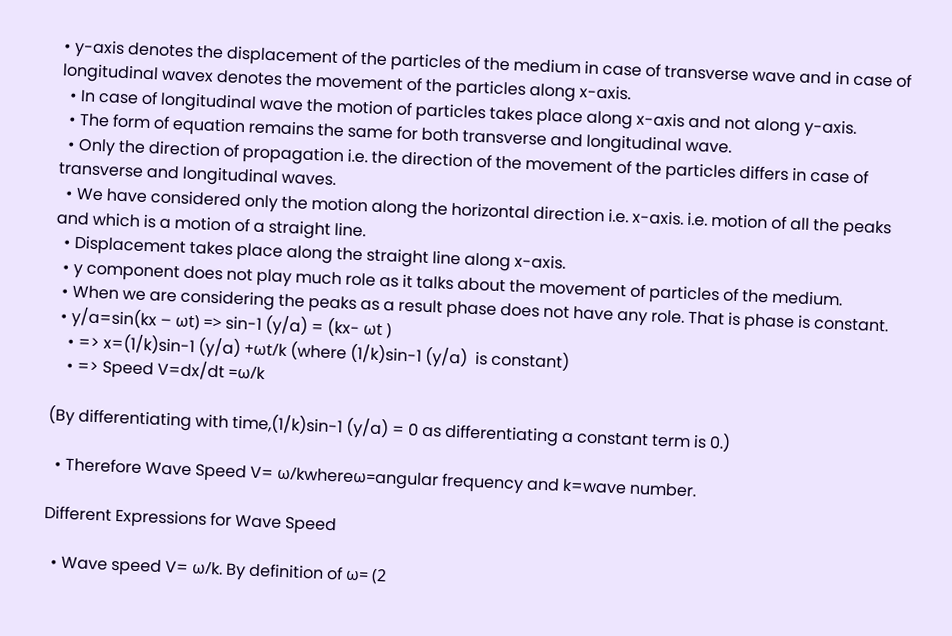• y-axis denotes the displacement of the particles of the medium in case of transverse wave and in case of longitudinal wavex denotes the movement of the particles along x-axis.
  • In case of longitudinal wave the motion of particles takes place along x-axis and not along y-axis.
  • The form of equation remains the same for both transverse and longitudinal wave.
  • Only the direction of propagation i.e. the direction of the movement of the particles differs in case of transverse and longitudinal waves.
  • We have considered only the motion along the horizontal direction i.e. x-axis. i.e. motion of all the peaks and which is a motion of a straight line.
  • Displacement takes place along the straight line along x-axis.
  • y component does not play much role as it talks about the movement of particles of the medium.
  • When we are considering the peaks as a result phase does not have any role. That is phase is constant.
  • y/a=sin(kx – ωt) => sin-1 (y/a) = (kx- ωt )
    • => x=(1/k)sin-1 (y/a) +ωt/k (where (1/k)sin-1 (y/a)  is constant)
    • => Speed V=dx/dt =ω/k

(By differentiating with time,(1/k)sin-1 (y/a) = 0 as differentiating a constant term is 0.)

  • Therefore Wave Speed V= ω/kwhereω=angular frequency and k=wave number.

Different Expressions for Wave Speed

  • Wave speed V= ω/k. By definition of ω= (2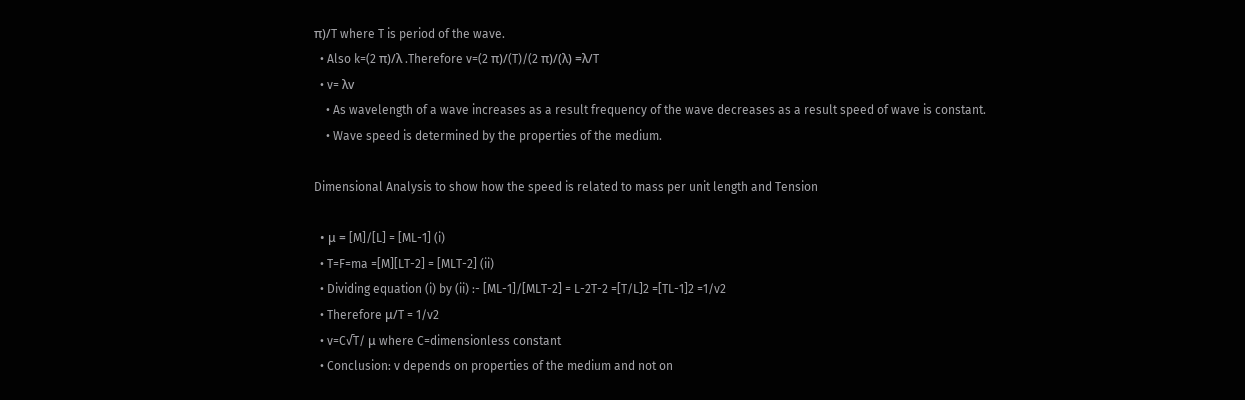π)/T where T is period of the wave.
  • Also k=(2 π)/λ .Therefore v=(2 π)/(T)/(2 π)/(λ) =λ/T
  • v= λv
    • As wavelength of a wave increases as a result frequency of the wave decreases as a result speed of wave is constant.
    • Wave speed is determined by the properties of the medium.

Dimensional Analysis to show how the speed is related to mass per unit length and Tension

  • μ = [M]/[L] = [ML-1] (i)
  • T=F=ma =[M][LT-2] = [MLT-2] (ii)
  • Dividing equation (i) by (ii) :- [ML-1]/[MLT-2] = L-2T-2 =[T/L]2 =[TL-1]2 =1/v2
  • Therefore μ/T = 1/v2
  • v=C√T/ μ where C=dimensionless constant
  • Conclusion: v depends on properties of the medium and not on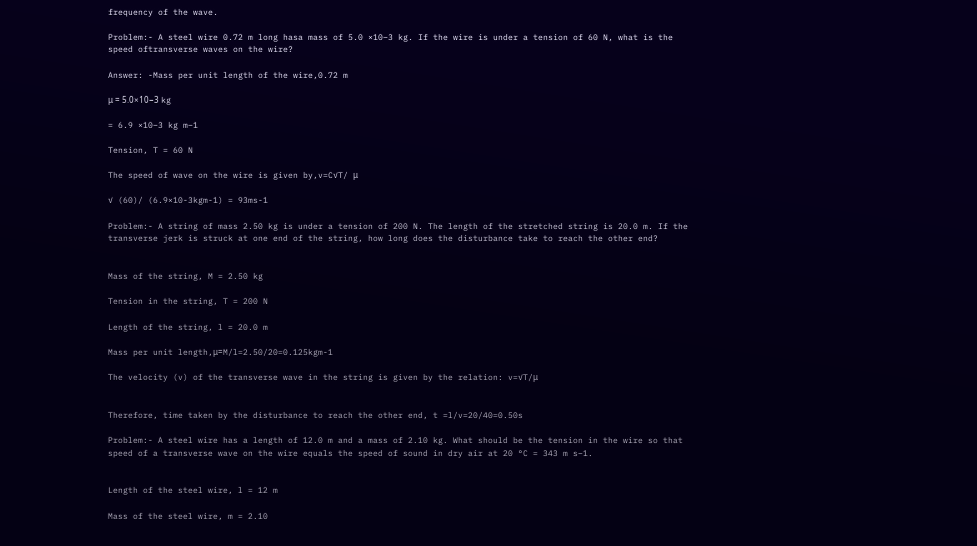frequency of the wave.

Problem:- A steel wire 0.72 m long hasa mass of 5.0 ×10–3 kg. If the wire is under a tension of 60 N, what is the speed oftransverse waves on the wire?

Answer: -Mass per unit length of the wire,0.72 m

μ = 5.0×10−3 kg

= 6.9 ×10–3 kg m–1

Tension, T = 60 N

The speed of wave on the wire is given by,v=C√T/ μ

√ (60)/ (6.9×10-3kgm-1) = 93ms-1

Problem:- A string of mass 2.50 kg is under a tension of 200 N. The length of the stretched string is 20.0 m. If the transverse jerk is struck at one end of the string, how long does the disturbance take to reach the other end?


Mass of the string, M = 2.50 kg

Tension in the string, T = 200 N

Length of the string, l = 20.0 m

Mass per unit length,μ=M/l=2.50/20=0.125kgm-1

The velocity (v) of the transverse wave in the string is given by the relation: v=√T/μ


Therefore, time taken by the disturbance to reach the other end, t =l/v=20/40=0.50s

Problem:- A steel wire has a length of 12.0 m and a mass of 2.10 kg. What should be the tension in the wire so that speed of a transverse wave on the wire equals the speed of sound in dry air at 20 °C = 343 m s–1.


Length of the steel wire, l = 12 m

Mass of the steel wire, m = 2.10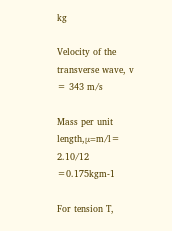kg

Velocity of the transverse wave, v = 343 m/s

Mass per unit length,μ=m/l= 2.10/12 =0.175kgm-1

For tension T,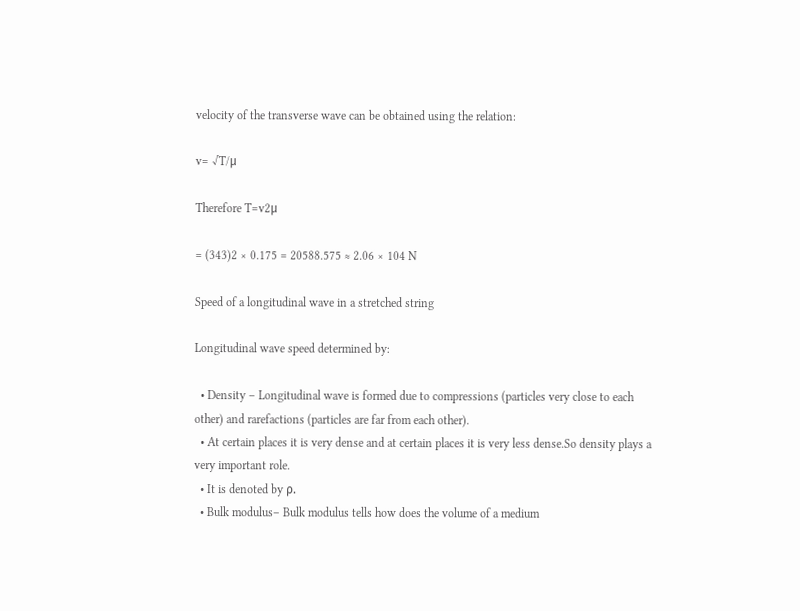velocity of the transverse wave can be obtained using the relation:

v= √T/μ

Therefore T=v2μ

= (343)2 × 0.175 = 20588.575 ≈ 2.06 × 104 N

Speed of a longitudinal wave in a stretched string

Longitudinal wave speed determined by:

  • Density – Longitudinal wave is formed due to compressions (particles very close to each other) and rarefactions (particles are far from each other).
  • At certain places it is very dense and at certain places it is very less dense.So density plays a very important role.
  • It is denoted by ρ.
  • Bulk modulus– Bulk modulus tells how does the volume of a medium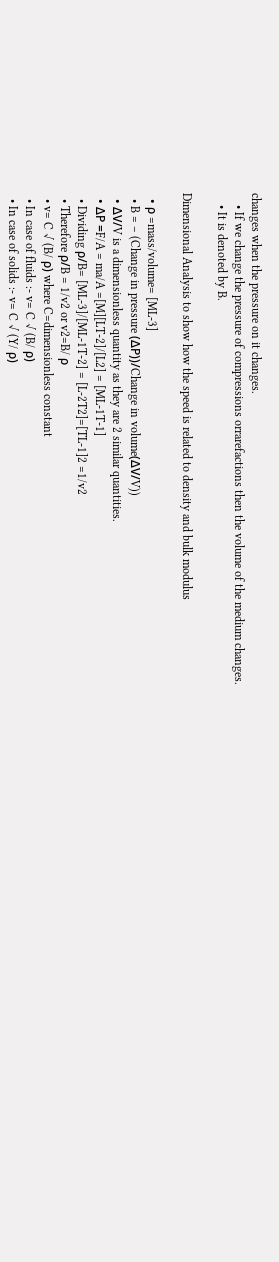changes when the pressure on it changes.
    • If we change the pressure of compressions orrarefactions then the volume of the medium changes.
    • It is denoted by B.

Dimensional Analysis to show how the speed is related to density and bulk modulus

  • ρ =mass/volume= [ML-3]
  • B = – (Change in pressure (ΔP))/Change in volume(ΔV/V))
  • ΔV/V is a dimensionless quantity as they are 2 similar quantities.
  • ΔP =F/A = ma/A =[M][LT-2]/[L2] = [ML-1T-1]
  • Dividing ρ/B= [ML-3]/[ML-1T-2] = [L-2T2]=[TL-1]2 =1/v2
  • Therefore ρ/B = 1/v2 or v2=B/ ρ
  • v= C √ (B/ ρ) where C=dimensionless constant
  • In case of fluids :- v= C √ (B/ ρ)
  • In case of solids :- v= C √ (Y/ ρ)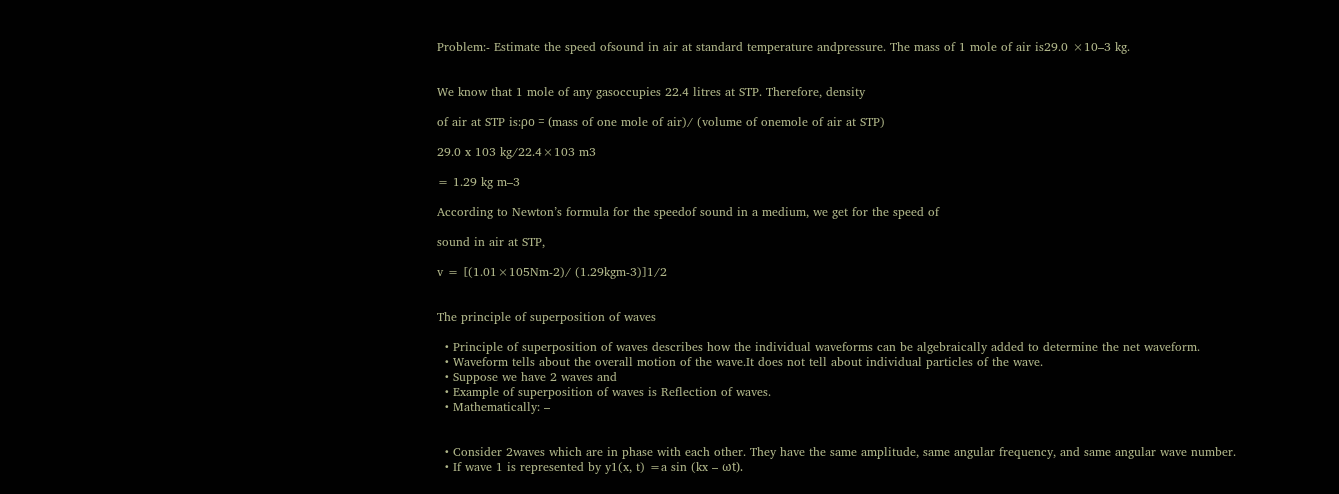Problem:- Estimate the speed ofsound in air at standard temperature andpressure. The mass of 1 mole of air is29.0 ×10–3 kg.


We know that 1 mole of any gasoccupies 22.4 litres at STP. Therefore, density

of air at STP is:ρo = (mass of one mole of air)/ (volume of onemole of air at STP)

29.0 x 103 kg/22.4×103 m3

= 1.29 kg m–3

According to Newton’s formula for the speedof sound in a medium, we get for the speed of

sound in air at STP,

v = [(1.01×105Nm-2)/ (1.29kgm-3)]1/2


The principle of superposition of waves

  • Principle of superposition of waves describes how the individual waveforms can be algebraically added to determine the net waveform.
  • Waveform tells about the overall motion of the wave.It does not tell about individual particles of the wave.
  • Suppose we have 2 waves and
  • Example of superposition of waves is Reflection of waves.
  • Mathematically: –


  • Consider 2waves which are in phase with each other. They have the same amplitude, same angular frequency, and same angular wave number.
  • If wave 1 is represented by y1(x, t) =a sin (kx – ωt).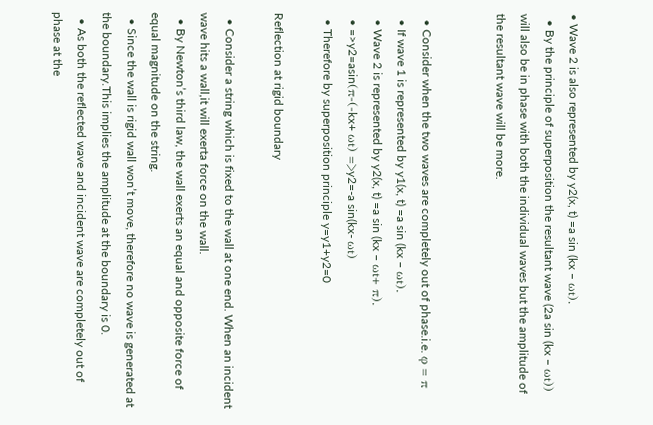• Wave 2 is also represented by y2(x, t) =a sin (kx – ωt).
  • By the principle of superposition the resultant wave (2a sin (kx – ωt)) will also be in phase with both the individual waves but the amplitude of the resultant wave will be more.


  • Consider when the two waves are completely out of phase.i.e. φ = π
  • If wave 1 is represented by y1(x, t) =a sin (kx – ωt).
  • Wave 2 is represented by y2(x, t) =a sin (kx – ωt+ π).
  • =>y2=asin(π-(-kx+ ωt) =>y2=-a sin(kx- ωt)
  • Therefore by superposition principle y=y1+y2=0

Reflection at rigid boundary

  • Consider a string which is fixed to the wall at one end. When an incident wave hits a wall,it will exerta force on the wall.
  • By Newton’s third law, the wall exerts an equal and opposite force of equal magnitude on the string.
  • Since the wall is rigid wall won’t move, therefore no wave is generated at the boundary.This implies the amplitude at the boundary is 0.
  • As both the reflected wave and incident wave are completely out of phase at the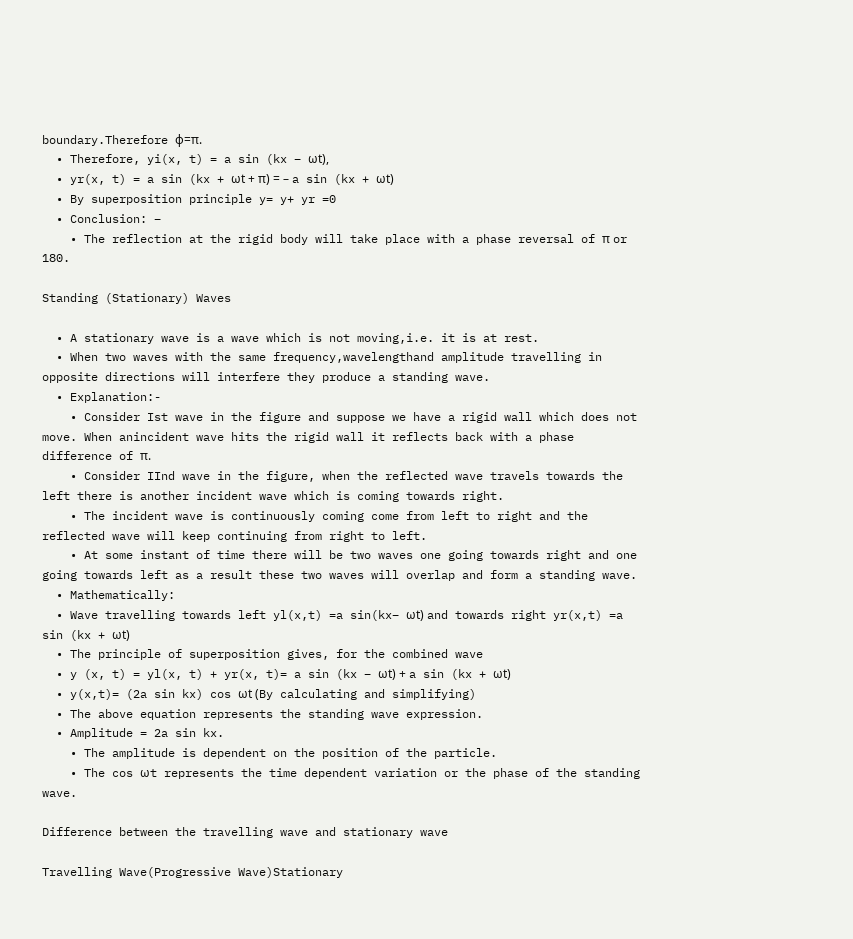boundary.Therefore φ=π.
  • Therefore, yi(x, t) = a sin (kx – ωt),
  • yr(x, t) = a sin (kx + ωt + π) = – a sin (kx + ωt)
  • By superposition principle y= y+ yr =0
  • Conclusion: –
    • The reflection at the rigid body will take place with a phase reversal of π or 180.

Standing (Stationary) Waves

  • A stationary wave is a wave which is not moving,i.e. it is at rest.
  • When two waves with the same frequency,wavelengthand amplitude travelling in opposite directions will interfere they produce a standing wave.
  • Explanation:-
    • Consider Ist wave in the figure and suppose we have a rigid wall which does not move. When anincident wave hits the rigid wall it reflects back with a phase difference of π.
    • Consider IInd wave in the figure, when the reflected wave travels towards the left there is another incident wave which is coming towards right.
    • The incident wave is continuously coming come from left to right and the reflected wave will keep continuing from right to left.
    • At some instant of time there will be two waves one going towards right and one going towards left as a result these two waves will overlap and form a standing wave.
  • Mathematically:
  • Wave travelling towards left yl(x,t) =a sin(kx– ωt) and towards right yr(x,t) =a sin (kx + ωt)
  • The principle of superposition gives, for the combined wave
  • y (x, t) = yl(x, t) + yr(x, t)= a sin (kx – ωt) + a sin (kx + ωt)
  • y(x,t)= (2a sin kx) cos ωt (By calculating and simplifying)
  • The above equation represents the standing wave expression.
  • Amplitude = 2a sin kx.
    • The amplitude is dependent on the position of the particle.
    • The cos ωt represents the time dependent variation or the phase of the standing wave.

Difference between the travelling wave and stationary wave

Travelling Wave(Progressive Wave)Stationary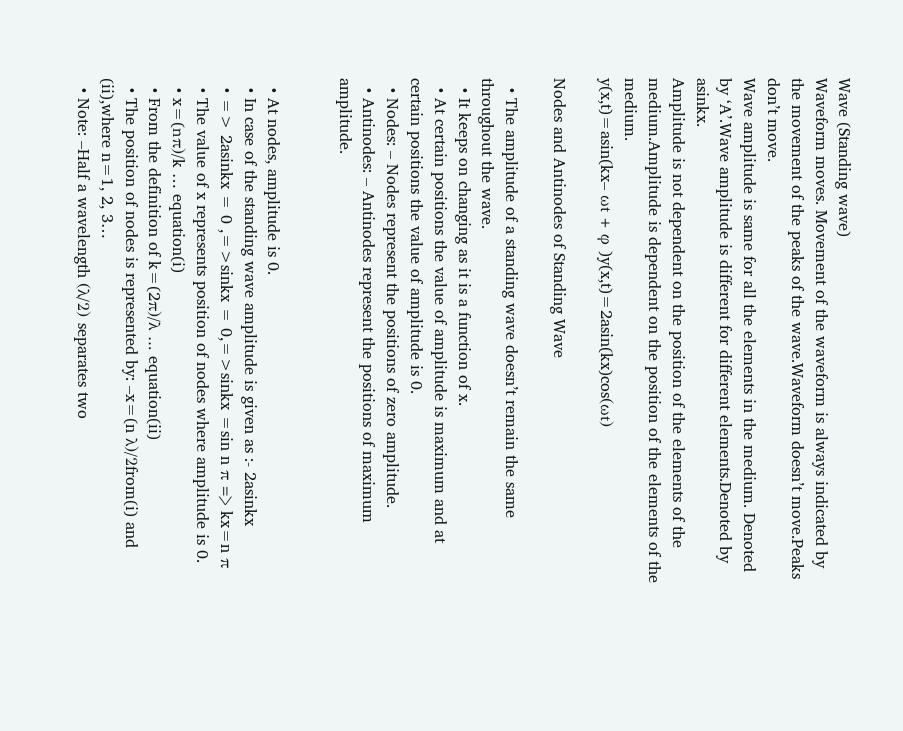Wave (Standing wave)
Waveform moves. Movement of the waveform is always indicated by the movement of the peaks of the wave.Waveform doesn’t move.Peaks don’t move.
Wave amplitude is same for all the elements in the medium. Denoted by ‘A’.Wave amplitude is different for different elements.Denoted by asinkx.
Amplitude is not dependent on the position of the elements of the medium.Amplitude is dependent on the position of the elements of the medium.
y(x,t)=asin(kx– ωt + φ )y(x,t)=2asin(kx)cos(ωt)

Nodes and Antinodes of Standing Wave

  • The amplitude of a standing wave doesn’t remain the same throughout the wave.
  • It keeps on changing as it is a function of x.
  • At certain positions the value of amplitude is maximum and at certain positions the value of amplitude is 0.
  • Nodes: – Nodes represent the positions of zero amplitude.
  • Antinodes: – Antinodes represent the positions of maximum amplitude.


  • At nodes, amplitude is 0.
  • In case of the standing wave amplitude is given as :- 2asinkx
  • => 2asinkx = 0 ,=>sinkx = 0,=>sinkx =sin n π => kx=n π
  • The value of x represents position of nodes where amplitude is 0.
  • x=(nπ)/k … equation(i)
  • From the definition of k=(2π)/λ … equation(ii)
  • The position of nodes is represented by: –x=(n λ)/2from(i) and (ii),where n=1, 2, 3…
  • Note: –Half a wavelength (λ/2) separates two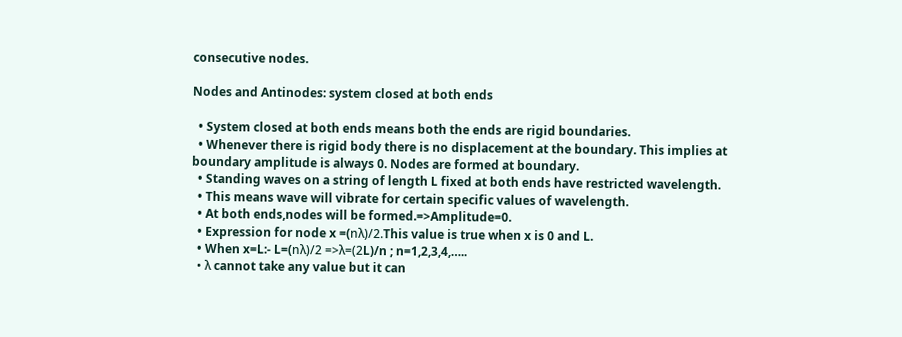consecutive nodes.

Nodes and Antinodes: system closed at both ends

  • System closed at both ends means both the ends are rigid boundaries.
  • Whenever there is rigid body there is no displacement at the boundary. This implies at boundary amplitude is always 0. Nodes are formed at boundary.
  • Standing waves on a string of length L fixed at both ends have restricted wavelength.
  • This means wave will vibrate for certain specific values of wavelength.
  • At both ends,nodes will be formed.=>Amplitude=0.
  • Expression for node x =(nλ)/2.This value is true when x is 0 and L.
  • When x=L:- L=(nλ)/2 =>λ=(2L)/n ; n=1,2,3,4,…..
  • λ cannot take any value but it can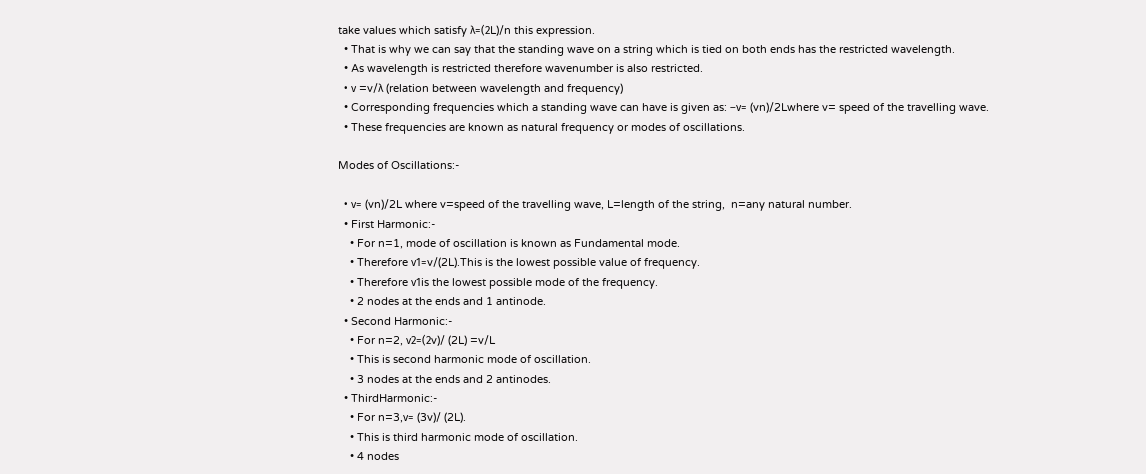take values which satisfy λ=(2L)/n this expression.
  • That is why we can say that the standing wave on a string which is tied on both ends has the restricted wavelength.
  • As wavelength is restricted therefore wavenumber is also restricted.
  • ν =v/λ (relation between wavelength and frequency)
  • Corresponding frequencies which a standing wave can have is given as: –ν= (vn)/2Lwhere v= speed of the travelling wave.
  • These frequencies are known as natural frequency or modes of oscillations.

Modes of Oscillations:-

  • ν= (vn)/2L where v=speed of the travelling wave, L=length of the string,  n=any natural number.
  • First Harmonic:-
    • For n=1, mode of oscillation is known as Fundamental mode.
    • Therefore ν1=v/(2L).This is the lowest possible value of frequency.
    • Therefore ν1is the lowest possible mode of the frequency.
    • 2 nodes at the ends and 1 antinode.
  • Second Harmonic:-
    • For n=2, ν2=(2v)/ (2L) =v/L
    • This is second harmonic mode of oscillation.
    • 3 nodes at the ends and 2 antinodes.
  • ThirdHarmonic:-
    • For n=3,ν= (3v)/ (2L).
    • This is third harmonic mode of oscillation.
    • 4 nodes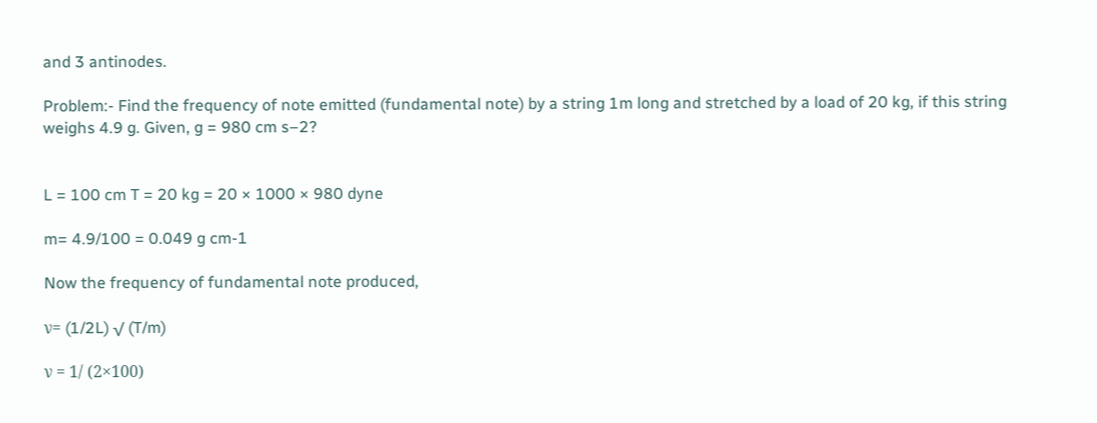and 3 antinodes.

Problem:- Find the frequency of note emitted (fundamental note) by a string 1m long and stretched by a load of 20 kg, if this string weighs 4.9 g. Given, g = 980 cm s–2?


L = 100 cm T = 20 kg = 20 × 1000 × 980 dyne

m= 4.9/100 = 0.049 g cm-1

Now the frequency of fundamental note produced,

ν= (1/2L) √ (T/m)

ν = 1/ (2×100)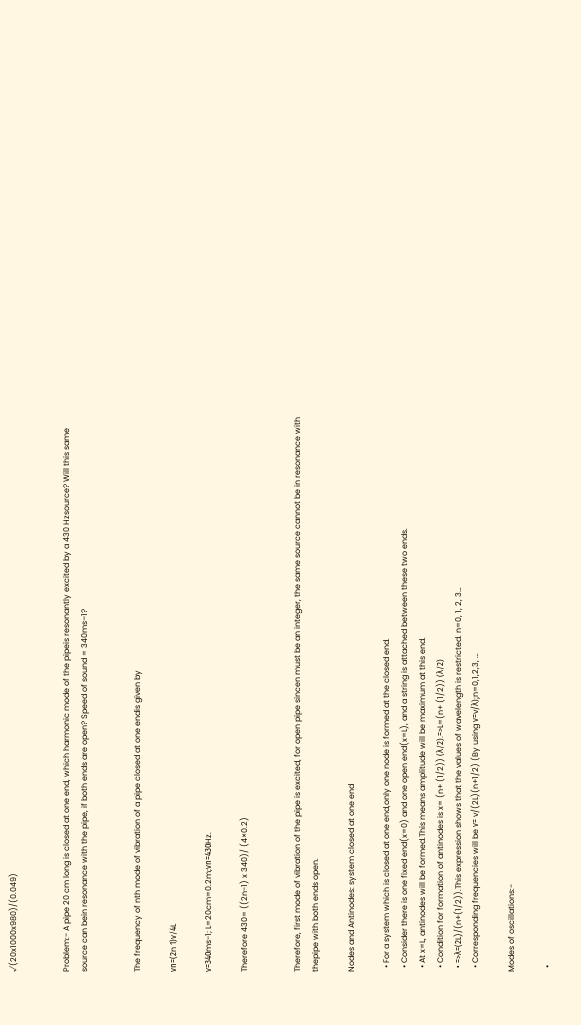√(20x1000x980)/(0.049)


Problem:- A pipe 20 cm long is closed at one end, which harmonic mode of the pipeis resonantly excited by a 430 Hzsource? Will this same source can bein resonance with the pipe, if both ends are open? Speed of sound = 340ms–1?


The frequency of nth mode of vibration of a pipe closed at one endis given by

νn=(2n 1)ν/4L

ν=340ms-1; L=20cm=0.2m;νn=430Hz.

Therefore 430= ((2n-1) x 340)/ (4×0.2)


Therefore, first mode of vibration of the pipe is excited, for open pipe sincen must be an integer, the same source cannot be in resonance with thepipe with both ends open.

Nodes and Antinodes: system closed at one end

  • For a system which is closed at one end,only one node is formed at the closed end.
  • Consider there is one fixed end(x=0) and one open end(x=L), and a string is attached between these two ends.
  • At x=L, antinodes will be formed.This means amplitude will be maximum at this end.
  • Condition for formation of antinodes is x= (n+ (1/2)) (λ/2).=>L=(n+ (1/2)) (λ/2)
  • =>λ=(2L)/(n+(1/2)).This expression shows that the values of wavelength is restricted. n=0, 1, 2, 3…
  • Corresponding frequencies will be ν= v/(2L)(n+1/2) (By using ν=v/λ);n=0,1,2,3, …

Modes of oscillations:-

  •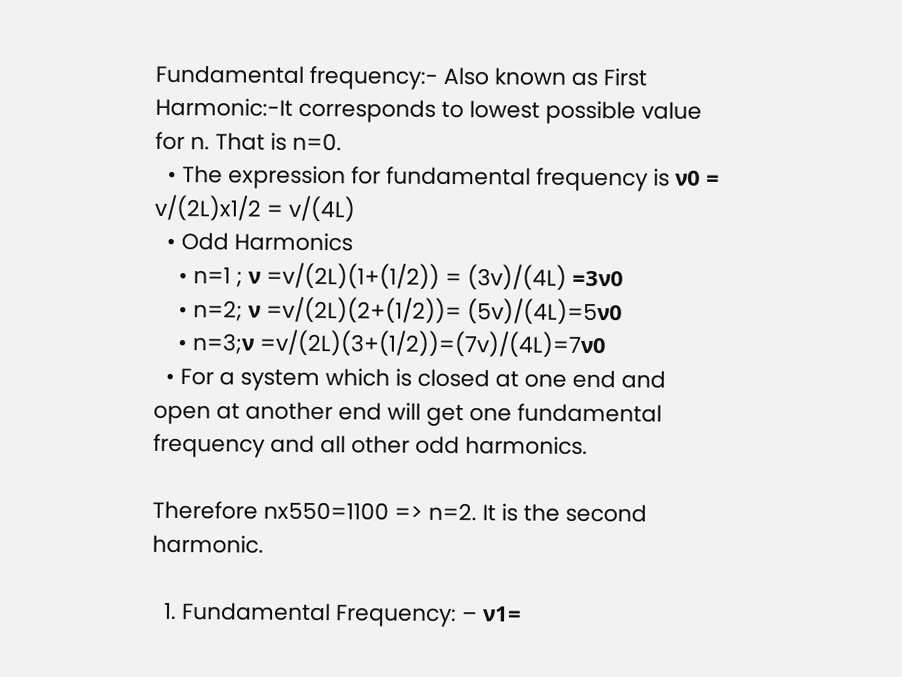Fundamental frequency:- Also known as First Harmonic:-It corresponds to lowest possible value for n. That is n=0.
  • The expression for fundamental frequency is ν0 = v/(2L)x1/2 = v/(4L)
  • Odd Harmonics
    • n=1 ; ν =v/(2L)(1+(1/2)) = (3v)/(4L) =3ν0
    • n=2; ν =v/(2L)(2+(1/2))= (5v)/(4L)=5ν0
    • n=3;ν =v/(2L)(3+(1/2))=(7v)/(4L)=7ν0
  • For a system which is closed at one end and open at another end will get one fundamental frequency and all other odd harmonics.

Therefore nx550=1100 => n=2. It is the second harmonic.

  1. Fundamental Frequency: – ν1=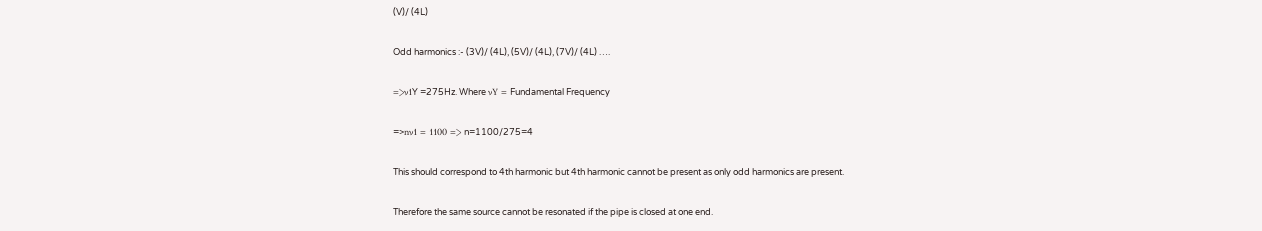(V)/ (4L)

Odd harmonics :- (3V)/ (4L), (5V)/ (4L), (7V)/ (4L) ….

=>ν1Y =275Hz. Where νY = Fundamental Frequency

=>nν1 = 1100 => n=1100/275=4

This should correspond to 4th harmonic but 4th harmonic cannot be present as only odd harmonics are present.

Therefore the same source cannot be resonated if the pipe is closed at one end.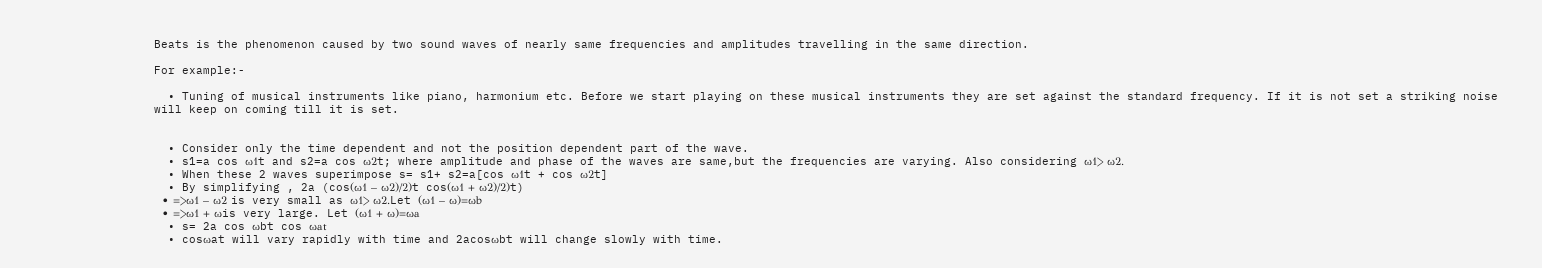Beats is the phenomenon caused by two sound waves of nearly same frequencies and amplitudes travelling in the same direction.

For example:-

  • Tuning of musical instruments like piano, harmonium etc. Before we start playing on these musical instruments they are set against the standard frequency. If it is not set a striking noise will keep on coming till it is set.


  • Consider only the time dependent and not the position dependent part of the wave.
  • s1=a cos ω1t and s2=a cos ω2t; where amplitude and phase of the waves are same,but the frequencies are varying. Also considering ω1> ω2.
  • When these 2 waves superimpose s= s1+ s2=a[cos ω1t + cos ω2t]
  • By simplifying , 2a (cos(ω1 – ω2)/2)t cos(ω1 + ω2)/2)t)
  • =>ω1 – ω2 is very small as ω1> ω2.Let (ω1 – ω)=ωb
  • =>ω1 + ωis very large. Let (ω1 + ω)=ωa
  • s= 2a cos ωbt cos ωat
  • cosωat will vary rapidly with time and 2acosωbt will change slowly with time.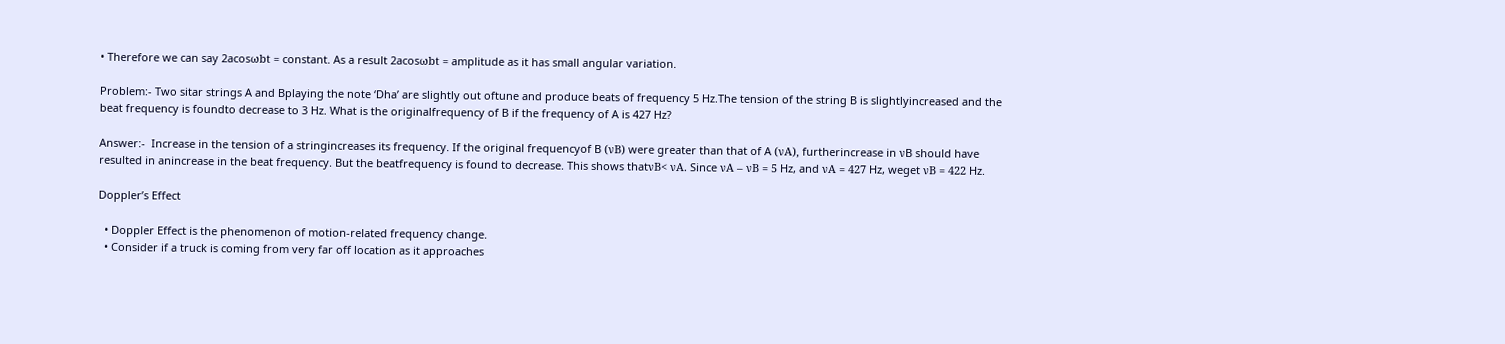• Therefore we can say 2acosωbt = constant. As a result 2acosωbt = amplitude as it has small angular variation.

Problem:- Two sitar strings A and Bplaying the note ‘Dha’ are slightly out oftune and produce beats of frequency 5 Hz.The tension of the string B is slightlyincreased and the beat frequency is foundto decrease to 3 Hz. What is the originalfrequency of B if the frequency of A is 427 Hz?

Answer:-  Increase in the tension of a stringincreases its frequency. If the original frequencyof B (νB) were greater than that of A (νA), furtherincrease in νB should have resulted in anincrease in the beat frequency. But the beatfrequency is found to decrease. This shows thatνB< νA. Since νA – νB = 5 Hz, and νA = 427 Hz, weget νB = 422 Hz.

Doppler’s Effect

  • Doppler Effect is the phenomenon of motion-related frequency change.
  • Consider if a truck is coming from very far off location as it approaches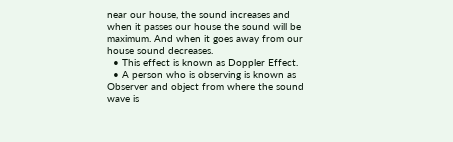near our house, the sound increases and when it passes our house the sound will be maximum. And when it goes away from our house sound decreases.
  • This effect is known as Doppler Effect.
  • A person who is observing is known as Observer and object from where the sound wave is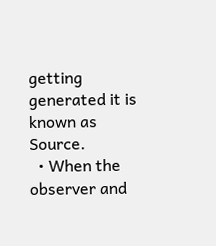getting generated it is known as Source.
  • When the observer and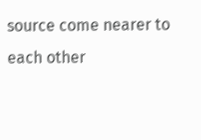source come nearer to each other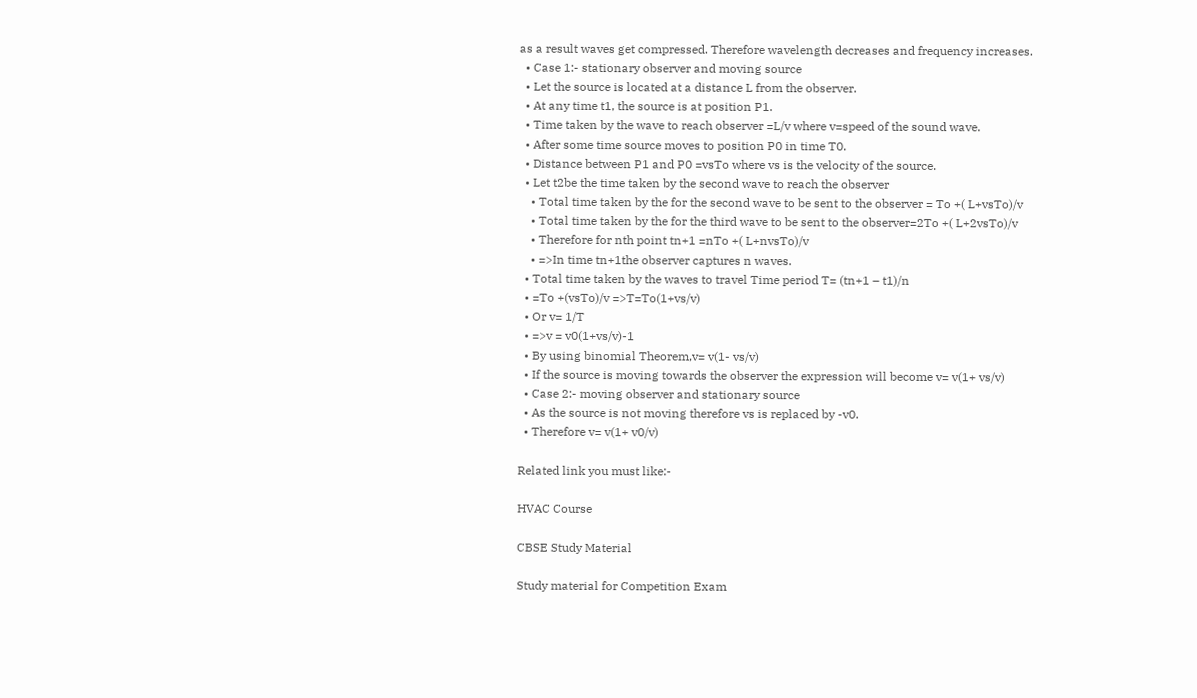as a result waves get compressed. Therefore wavelength decreases and frequency increases.
  • Case 1:- stationary observer and moving source
  • Let the source is located at a distance L from the observer.
  • At any time t1, the source is at position P1.
  • Time taken by the wave to reach observer =L/v where v=speed of the sound wave.
  • After some time source moves to position P0 in time T0.
  • Distance between P1 and P0 =vsTo where vs is the velocity of the source.
  • Let t2be the time taken by the second wave to reach the observer
    • Total time taken by the for the second wave to be sent to the observer = To +( L+vsTo)/v
    • Total time taken by the for the third wave to be sent to the observer=2To +( L+2vsTo)/v
    • Therefore for nth point tn+1 =nTo +( L+nvsTo)/v
    • =>In time tn+1the observer captures n waves.
  • Total time taken by the waves to travel Time period T= (tn+1 – t1)/n
  • =To +(vsTo)/v =>T=To(1+vs/v)
  • Or v= 1/T
  • =>v = v0(1+vs/v)-1
  • By using binomial Theorem,v= v(1- vs/v)
  • If the source is moving towards the observer the expression will become v= v(1+ vs/v)
  • Case 2:- moving observer and stationary source
  • As the source is not moving therefore vs is replaced by -v0.
  • Therefore v= v(1+ v0/v)

Related link you must like:-

HVAC Course

CBSE Study Material

Study material for Competition Exam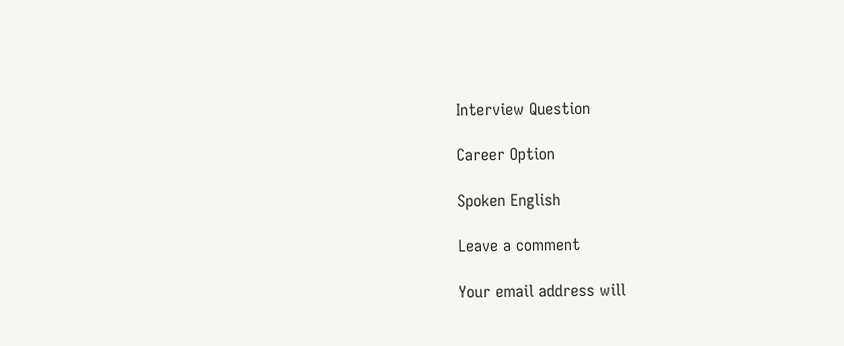Interview Question

Career Option

Spoken English

Leave a comment

Your email address will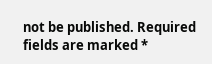not be published. Required fields are marked *